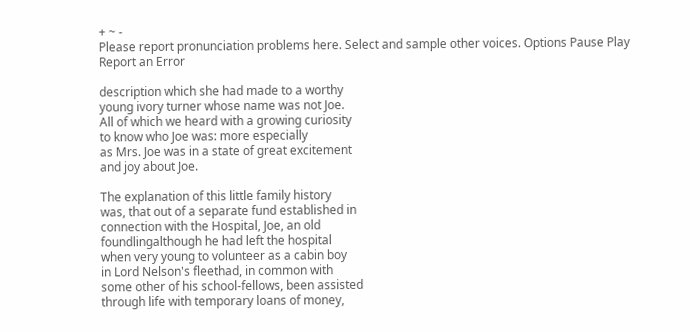+ ~ -
Please report pronunciation problems here. Select and sample other voices. Options Pause Play
Report an Error

description which she had made to a worthy
young ivory turner whose name was not Joe.
All of which we heard with a growing curiosity
to know who Joe was: more especially
as Mrs. Joe was in a state of great excitement
and joy about Joe.

The explanation of this little family history
was, that out of a separate fund established in
connection with the Hospital, Joe, an old
foundlingalthough he had left the hospital
when very young to volunteer as a cabin boy
in Lord Nelson's fleethad, in common with
some other of his school-fellows, been assisted
through life with temporary loans of money,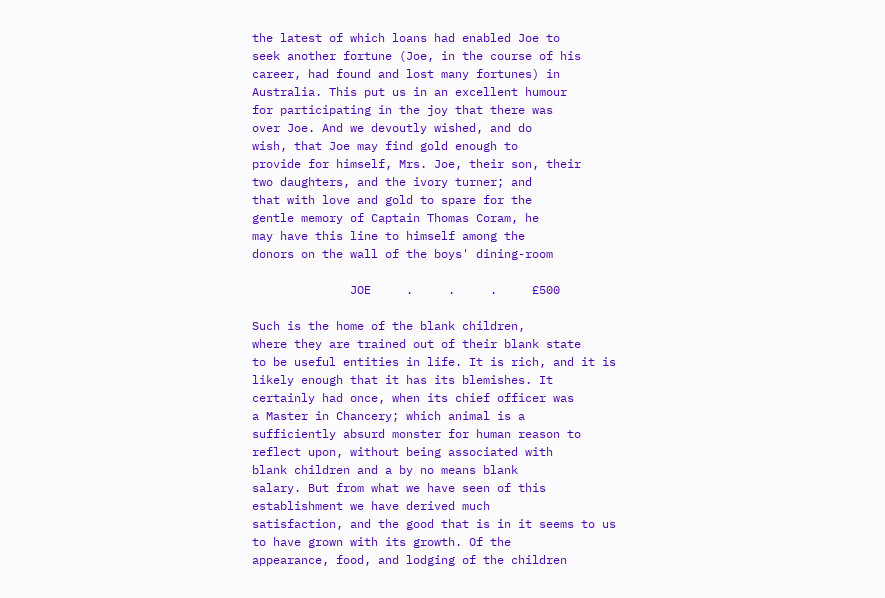the latest of which loans had enabled Joe to
seek another fortune (Joe, in the course of his
career, had found and lost many fortunes) in
Australia. This put us in an excellent humour
for participating in the joy that there was
over Joe. And we devoutly wished, and do
wish, that Joe may find gold enough to
provide for himself, Mrs. Joe, their son, their
two daughters, and the ivory turner; and
that with love and gold to spare for the
gentle memory of Captain Thomas Coram, he
may have this line to himself among the
donors on the wall of the boys' dining-room

              JOE     .     .     .     £500

Such is the home of the blank children,
where they are trained out of their blank state
to be useful entities in life. It is rich, and it is
likely enough that it has its blemishes. It
certainly had once, when its chief officer was
a Master in Chancery; which animal is a
sufficiently absurd monster for human reason to
reflect upon, without being associated with
blank children and a by no means blank
salary. But from what we have seen of this
establishment we have derived much
satisfaction, and the good that is in it seems to us
to have grown with its growth. Of the
appearance, food, and lodging of the children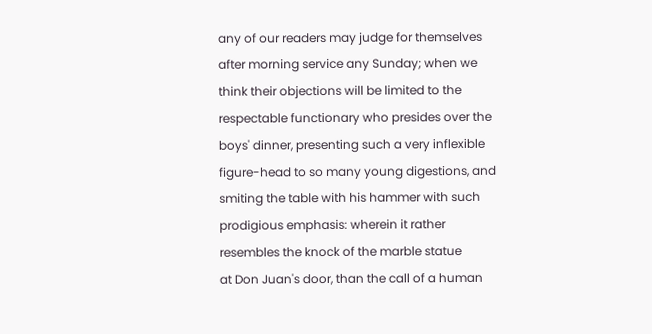any of our readers may judge for themselves
after morning service any Sunday; when we
think their objections will be limited to the
respectable functionary who presides over the
boys' dinner, presenting such a very inflexible
figure-head to so many young digestions, and
smiting the table with his hammer with such
prodigious emphasis: wherein it rather
resembles the knock of the marble statue
at Don Juan's door, than the call of a human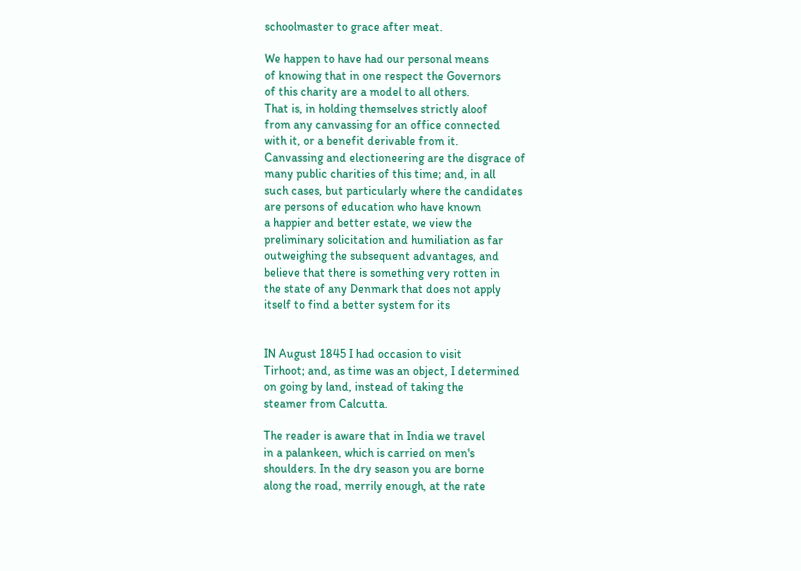schoolmaster to grace after meat.

We happen to have had our personal means
of knowing that in one respect the Governors
of this charity are a model to all others.
That is, in holding themselves strictly aloof
from any canvassing for an office connected
with it, or a benefit derivable from it.
Canvassing and electioneering are the disgrace of
many public charities of this time; and, in all
such cases, but particularly where the candidates
are persons of education who have known
a happier and better estate, we view the
preliminary solicitation and humiliation as far
outweighing the subsequent advantages, and
believe that there is something very rotten in
the state of any Denmark that does not apply
itself to find a better system for its


IN August 1845 I had occasion to visit
Tirhoot; and, as time was an object, I determined
on going by land, instead of taking the
steamer from Calcutta.

The reader is aware that in India we travel
in a palankeen, which is carried on men's
shoulders. In the dry season you are borne
along the road, merrily enough, at the rate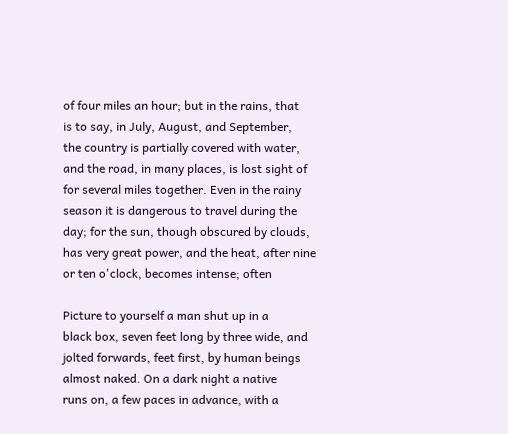of four miles an hour; but in the rains, that
is to say, in July, August, and September,
the country is partially covered with water,
and the road, in many places, is lost sight of
for several miles together. Even in the rainy
season it is dangerous to travel during the
day; for the sun, though obscured by clouds,
has very great power, and the heat, after nine
or ten o'clock, becomes intense; often

Picture to yourself a man shut up in a
black box, seven feet long by three wide, and
jolted forwards, feet first, by human beings
almost naked. On a dark night a native
runs on, a few paces in advance, with a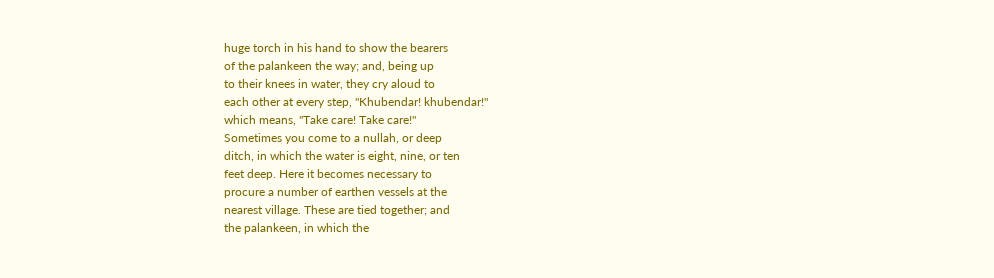huge torch in his hand to show the bearers
of the palankeen the way; and, being up
to their knees in water, they cry aloud to
each other at every step, "Khubendar! khubendar!"
which means, "Take care! Take care!"
Sometimes you come to a nullah, or deep
ditch, in which the water is eight, nine, or ten
feet deep. Here it becomes necessary to
procure a number of earthen vessels at the
nearest village. These are tied together; and
the palankeen, in which the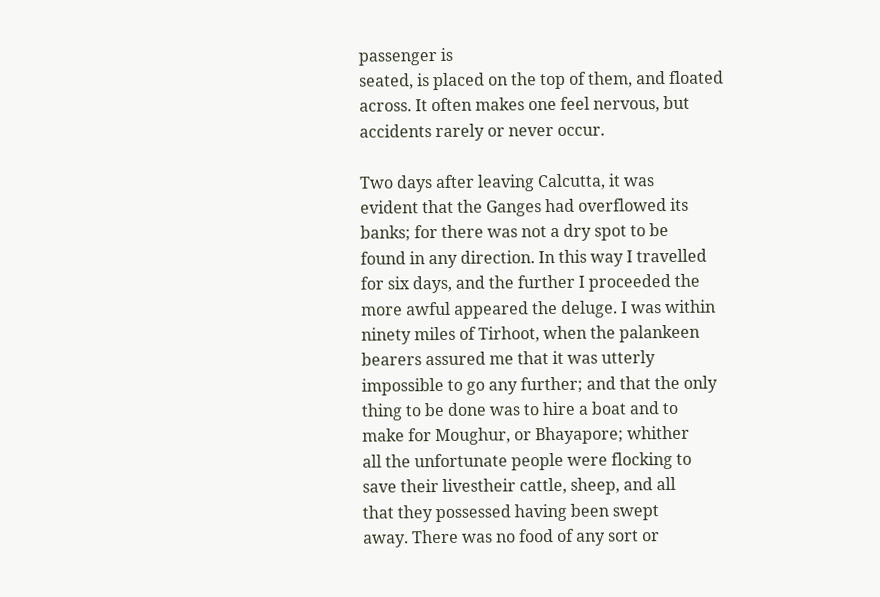passenger is
seated, is placed on the top of them, and floated
across. It often makes one feel nervous, but
accidents rarely or never occur.

Two days after leaving Calcutta, it was
evident that the Ganges had overflowed its
banks; for there was not a dry spot to be
found in any direction. In this way I travelled
for six days, and the further I proceeded the
more awful appeared the deluge. I was within
ninety miles of Tirhoot, when the palankeen
bearers assured me that it was utterly
impossible to go any further; and that the only
thing to be done was to hire a boat and to
make for Moughur, or Bhayapore; whither
all the unfortunate people were flocking to
save their livestheir cattle, sheep, and all
that they possessed having been swept
away. There was no food of any sort or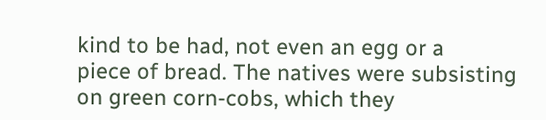kind to be had, not even an egg or a
piece of bread. The natives were subsisting
on green corn-cobs, which they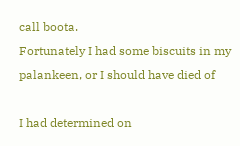call boota.
Fortunately I had some biscuits in my
palankeen, or I should have died of

I had determined on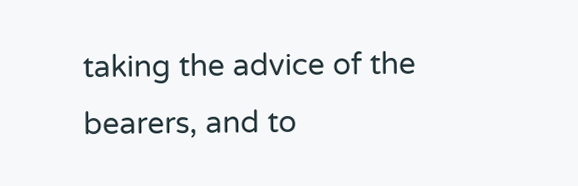taking the advice of the
bearers, and to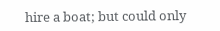hire a boat; but could only